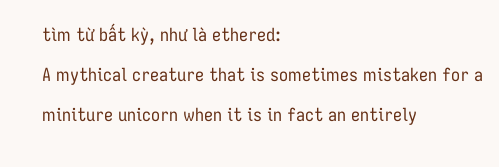tìm từ bất kỳ, như là ethered:
A mythical creature that is sometimes mistaken for a miniture unicorn when it is in fact an entirely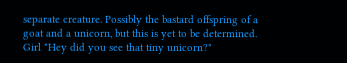separate creature. Possibly the bastard offspring of a goat and a unicorn, but this is yet to be determined.
Girl "Hey did you see that tiny unicorn?"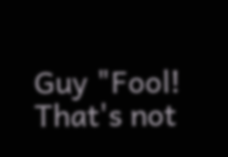Guy "Fool! That's not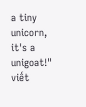a tiny unicorn, it's a unigoat!"
viết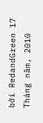bởi RedandGreen 17 Tháng năm, 2010